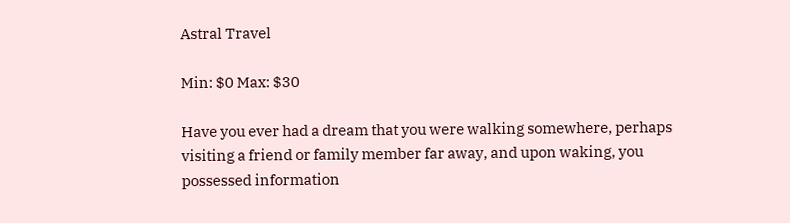Astral Travel

Min: $0 Max: $30

Have you ever had a dream that you were walking somewhere, perhaps visiting a friend or family member far away, and upon waking, you possessed information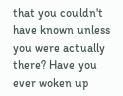that you couldn't have known unless you were actually there? Have you ever woken up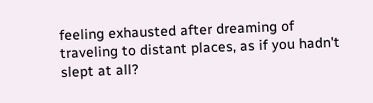feeling exhausted after dreaming of traveling to distant places, as if you hadn't slept at all?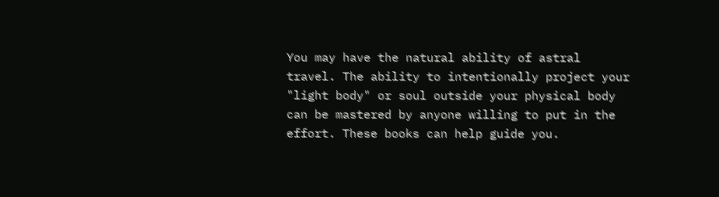You may have the natural ability of astral travel. The ability to intentionally project your "light body" or soul outside your physical body can be mastered by anyone willing to put in the effort. These books can help guide you.